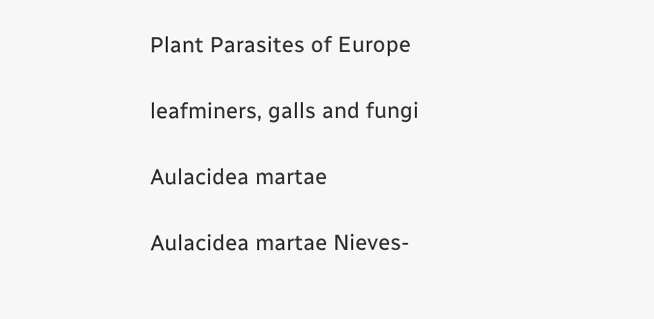Plant Parasites of Europe

leafminers, galls and fungi

Aulacidea martae

Aulacidea martae Nieves-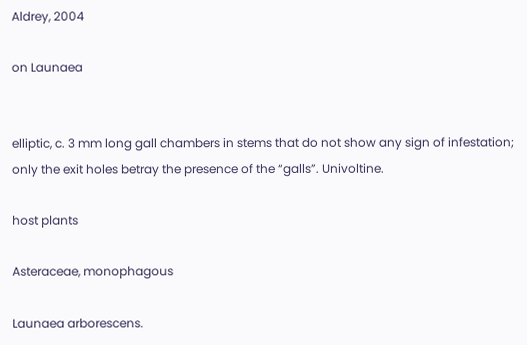Aldrey, 2004

on Launaea


elliptic, c. 3 mm long gall chambers in stems that do not show any sign of infestation; only the exit holes betray the presence of the “galls”. Univoltine.

host plants

Asteraceae, monophagous

Launaea arborescens.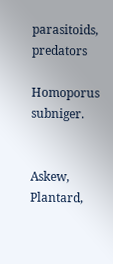parasitoids, predators

Homoporus subniger.


Askew, Plantard,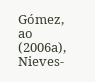Gómez, ao (2006a), Nieves-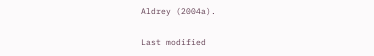Aldrey (2004a).

Last modified